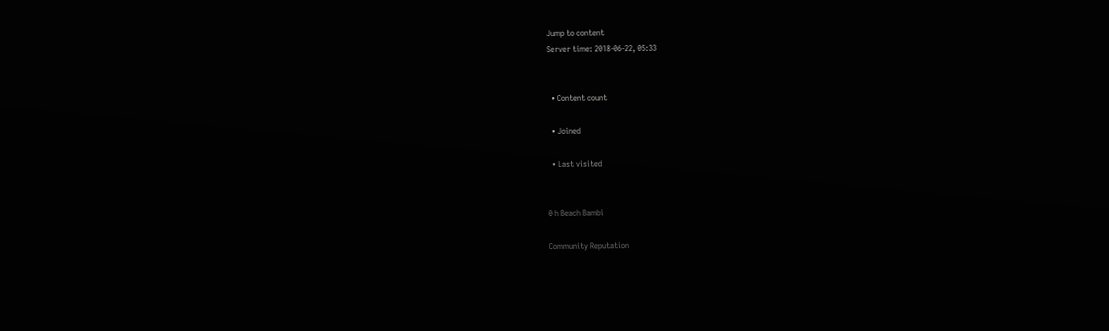Jump to content
Server time: 2018-06-22, 05:33


  • Content count

  • Joined

  • Last visited


0 h Beach Bambi

Community Reputation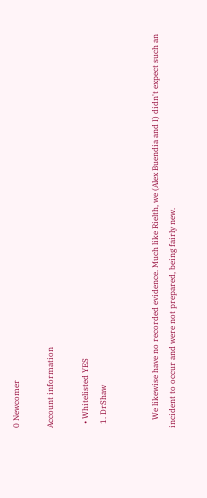0 Newcomer

Account information

  • Whitelisted YES
  1. DrShaw


    We likewise have no recorded evidence. Much like Rielth, we (Alex Buendia and I) didn't expect such an incident to occur and were not prepared, being fairly new.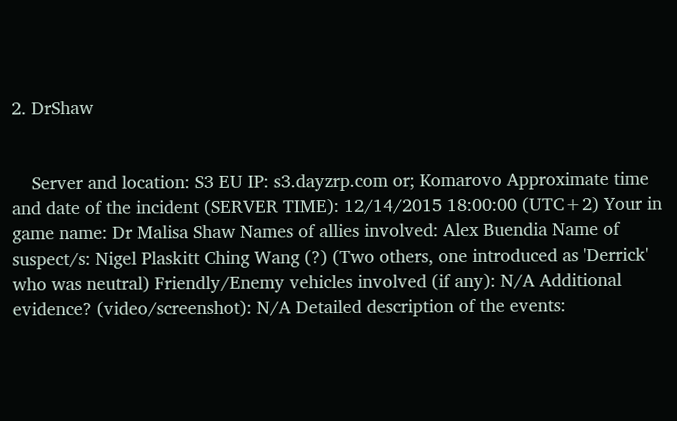2. DrShaw


    Server and location: S3 EU IP: s3.dayzrp.com or; Komarovo Approximate time and date of the incident (SERVER TIME): 12/14/2015 18:00:00 (UTC+2) Your in game name: Dr Malisa Shaw Names of allies involved: Alex Buendia Name of suspect/s: Nigel Plaskitt Ching Wang (?) (Two others, one introduced as 'Derrick' who was neutral) Friendly/Enemy vehicles involved (if any): N/A Additional evidence? (video/screenshot): N/A Detailed description of the events: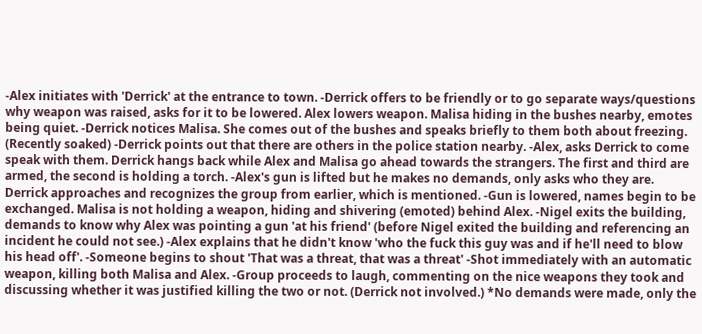-Alex initiates with 'Derrick' at the entrance to town. -Derrick offers to be friendly or to go separate ways/questions why weapon was raised, asks for it to be lowered. Alex lowers weapon. Malisa hiding in the bushes nearby, emotes being quiet. -Derrick notices Malisa. She comes out of the bushes and speaks briefly to them both about freezing. (Recently soaked) -Derrick points out that there are others in the police station nearby. -Alex, asks Derrick to come speak with them. Derrick hangs back while Alex and Malisa go ahead towards the strangers. The first and third are armed, the second is holding a torch. -Alex's gun is lifted but he makes no demands, only asks who they are. Derrick approaches and recognizes the group from earlier, which is mentioned. -Gun is lowered, names begin to be exchanged. Malisa is not holding a weapon, hiding and shivering (emoted) behind Alex. -Nigel exits the building, demands to know why Alex was pointing a gun 'at his friend' (before Nigel exited the building and referencing an incident he could not see.) -Alex explains that he didn't know 'who the fuck this guy was and if he'll need to blow his head off'. -Someone begins to shout 'That was a threat, that was a threat' -Shot immediately with an automatic weapon, killing both Malisa and Alex. -Group proceeds to laugh, commenting on the nice weapons they took and discussing whether it was justified killing the two or not. (Derrick not involved.) *No demands were made, only the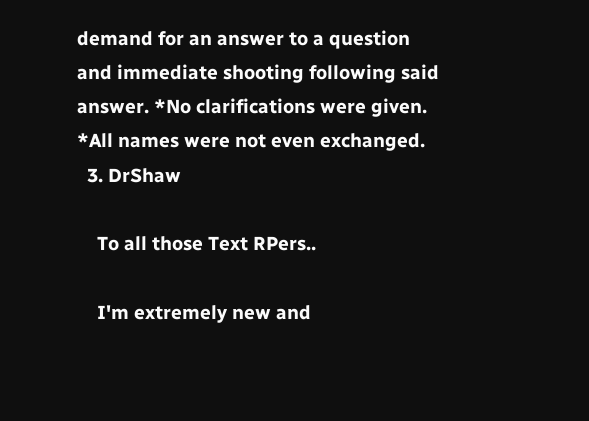demand for an answer to a question and immediate shooting following said answer. *No clarifications were given. *All names were not even exchanged.
  3. DrShaw

    To all those Text RPers..

    I'm extremely new and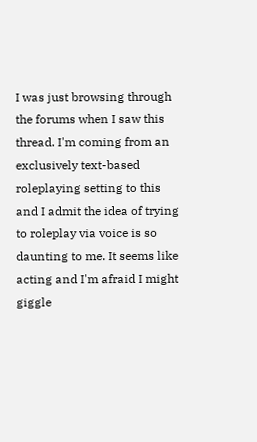I was just browsing through the forums when I saw this thread. I'm coming from an exclusively text-based roleplaying setting to this and I admit the idea of trying to roleplay via voice is so daunting to me. It seems like acting and I'm afraid I might giggle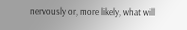nervously or, more likely, what will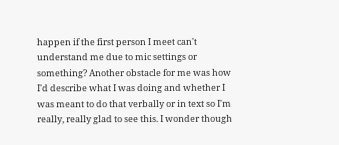happen if the first person I meet can't understand me due to mic settings or something? Another obstacle for me was how I'd describe what I was doing and whether I was meant to do that verbally or in text so I'm really, really glad to see this. I wonder though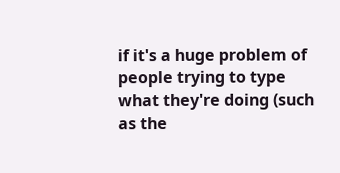if it's a huge problem of people trying to type what they're doing (such as the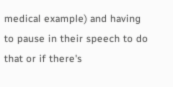medical example) and having to pause in their speech to do that or if there's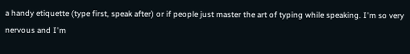a handy etiquette (type first, speak after) or if people just master the art of typing while speaking. I'm so very nervous and I'm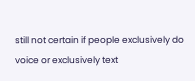still not certain if people exclusively do voice or exclusively text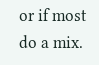or if most do a mix.